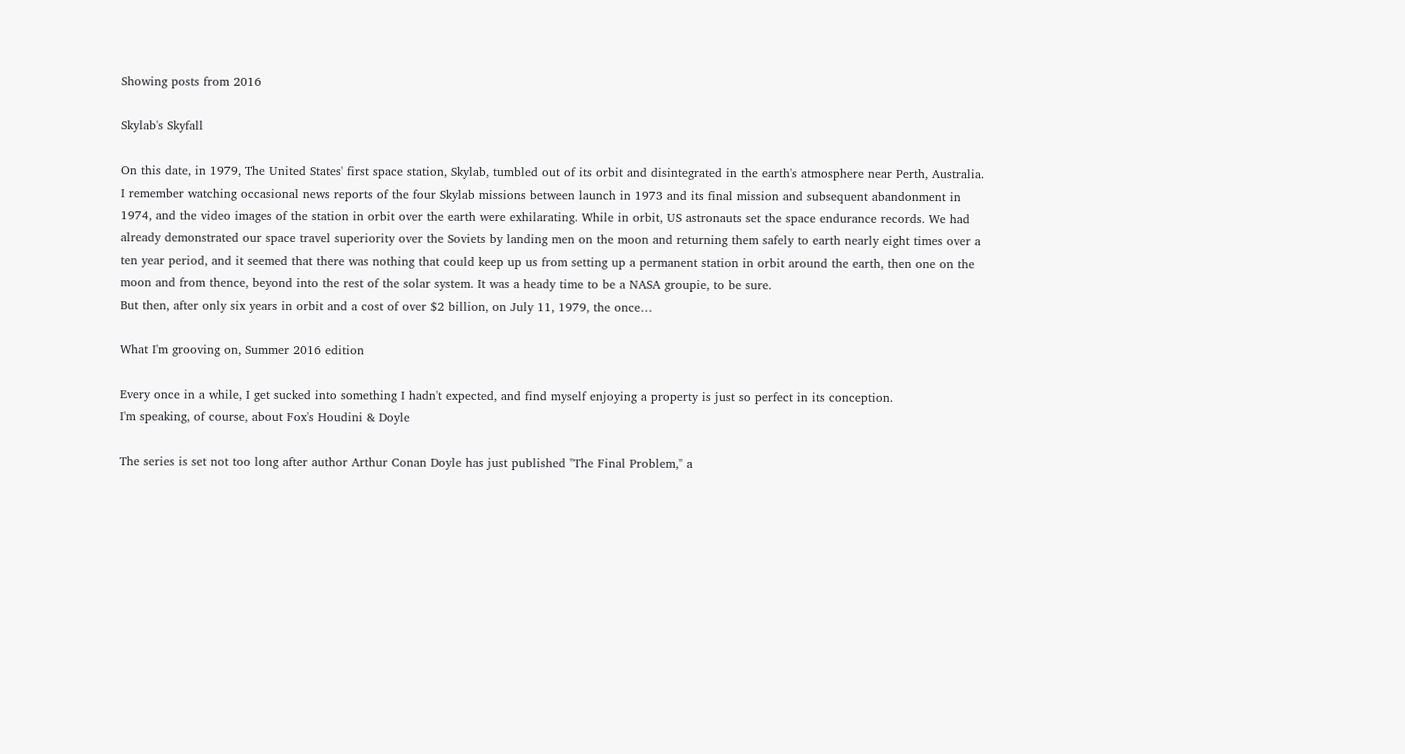Showing posts from 2016

Skylab's Skyfall

On this date, in 1979, The United States' first space station, Skylab, tumbled out of its orbit and disintegrated in the earth's atmosphere near Perth, Australia.
I remember watching occasional news reports of the four Skylab missions between launch in 1973 and its final mission and subsequent abandonment in 1974, and the video images of the station in orbit over the earth were exhilarating. While in orbit, US astronauts set the space endurance records. We had already demonstrated our space travel superiority over the Soviets by landing men on the moon and returning them safely to earth nearly eight times over a ten year period, and it seemed that there was nothing that could keep up us from setting up a permanent station in orbit around the earth, then one on the moon and from thence, beyond into the rest of the solar system. It was a heady time to be a NASA groupie, to be sure.
But then, after only six years in orbit and a cost of over $2 billion, on July 11, 1979, the once…

What I'm grooving on, Summer 2016 edition

Every once in a while, I get sucked into something I hadn't expected, and find myself enjoying a property is just so perfect in its conception.
I'm speaking, of course, about Fox's Houdini & Doyle

The series is set not too long after author Arthur Conan Doyle has just published "The Final Problem," a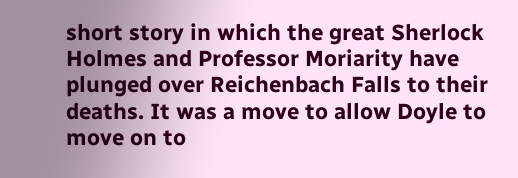short story in which the great Sherlock Holmes and Professor Moriarity have plunged over Reichenbach Falls to their deaths. It was a move to allow Doyle to move on to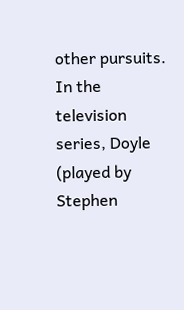other pursuits.   In the television series, Doyle (played by Stephen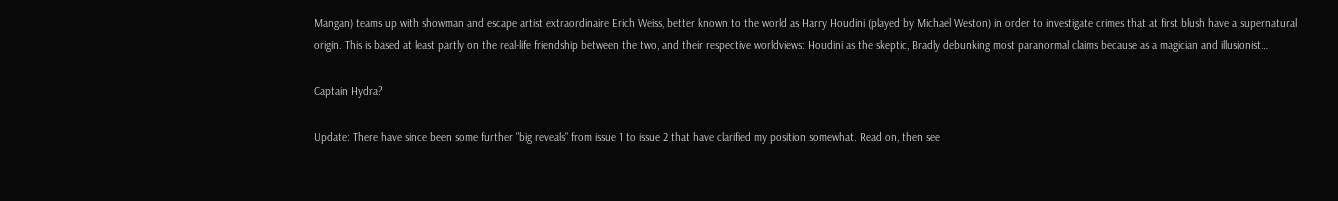Mangan) teams up with showman and escape artist extraordinaire Erich Weiss, better known to the world as Harry Houdini (played by Michael Weston) in order to investigate crimes that at first blush have a supernatural origin. This is based at least partly on the real-life friendship between the two, and their respective worldviews: Houdini as the skeptic, Bradly debunking most paranormal claims because as a magician and illusionist…

Captain Hydra?

Update: There have since been some further "big reveals" from issue 1 to issue 2 that have clarified my position somewhat. Read on, then see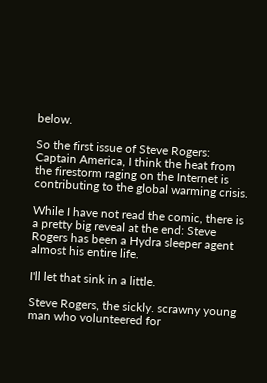below.

So the first issue of Steve Rogers: Captain America, I think the heat from the firestorm raging on the Internet is contributing to the global warming crisis.

While I have not read the comic, there is a pretty big reveal at the end: Steve Rogers has been a Hydra sleeper agent almost his entire life.

I'll let that sink in a little.

Steve Rogers, the sickly. scrawny young man who volunteered for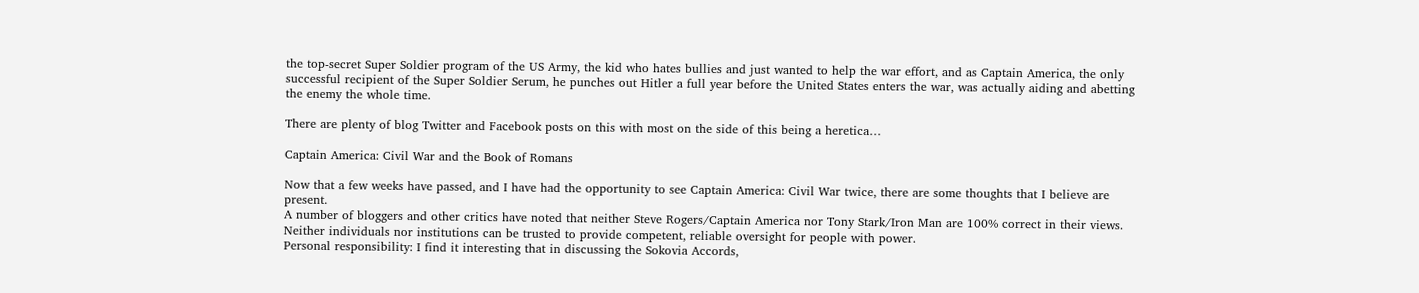the top-secret Super Soldier program of the US Army, the kid who hates bullies and just wanted to help the war effort, and as Captain America, the only successful recipient of the Super Soldier Serum, he punches out Hitler a full year before the United States enters the war, was actually aiding and abetting the enemy the whole time.

There are plenty of blog Twitter and Facebook posts on this with most on the side of this being a heretica…

Captain America: Civil War and the Book of Romans

Now that a few weeks have passed, and I have had the opportunity to see Captain America: Civil War twice, there are some thoughts that I believe are present.
A number of bloggers and other critics have noted that neither Steve Rogers/Captain America nor Tony Stark/Iron Man are 100% correct in their views. Neither individuals nor institutions can be trusted to provide competent, reliable oversight for people with power.
Personal responsibility: I find it interesting that in discussing the Sokovia Accords,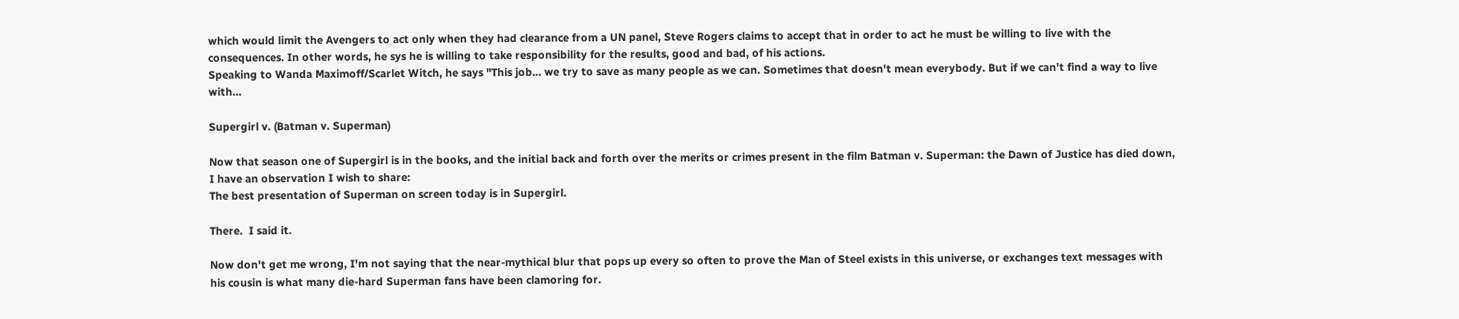which would limit the Avengers to act only when they had clearance from a UN panel, Steve Rogers claims to accept that in order to act he must be willing to live with the consequences. In other words, he sys he is willing to take responsibility for the results, good and bad, of his actions.
Speaking to Wanda Maximoff/Scarlet Witch, he says "This job... we try to save as many people as we can. Sometimes that doesn't mean everybody. But if we can't find a way to live with…

Supergirl v. (Batman v. Superman)

Now that season one of Supergirl is in the books, and the initial back and forth over the merits or crimes present in the film Batman v. Superman: the Dawn of Justice has died down, I have an observation I wish to share:
The best presentation of Superman on screen today is in Supergirl.

There.  I said it.

Now don't get me wrong, I'm not saying that the near-mythical blur that pops up every so often to prove the Man of Steel exists in this universe, or exchanges text messages with his cousin is what many die-hard Superman fans have been clamoring for.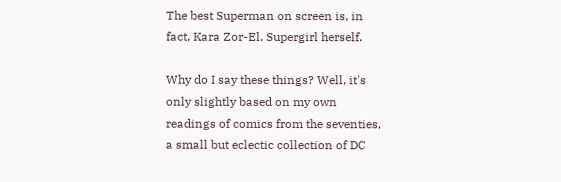The best Superman on screen is, in fact, Kara Zor-El, Supergirl herself.

Why do I say these things? Well, it's only slightly based on my own readings of comics from the seventies, a small but eclectic collection of DC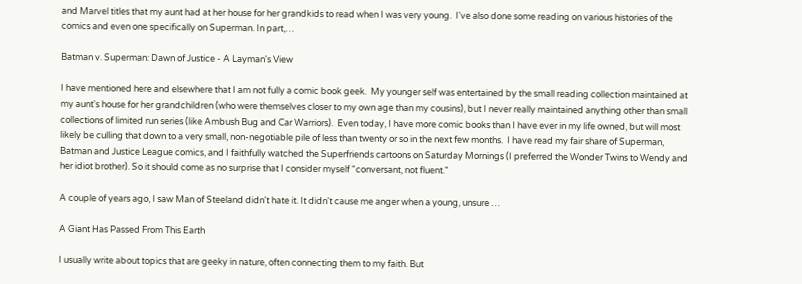and Marvel titles that my aunt had at her house for her grandkids to read when I was very young.  I've also done some reading on various histories of the comics and even one specifically on Superman. In part,…

Batman v. Superman: Dawn of Justice - A Layman's View

I have mentioned here and elsewhere that I am not fully a comic book geek.  My younger self was entertained by the small reading collection maintained at my aunt's house for her grandchildren (who were themselves closer to my own age than my cousins), but I never really maintained anything other than small collections of limited run series (like Ambush Bug and Car Warriors).  Even today, I have more comic books than I have ever in my life owned, but will most likely be culling that down to a very small, non-negotiable pile of less than twenty or so in the next few months.  I have read my fair share of Superman, Batman and Justice League comics, and I faithfully watched the Superfriends cartoons on Saturday Mornings (I preferred the Wonder Twins to Wendy and her idiot brother). So it should come as no surprise that I consider myself "conversant, not fluent."

A couple of years ago, I saw Man of Steeland didn't hate it. It didn't cause me anger when a young, unsure …

A Giant Has Passed From This Earth

I usually write about topics that are geeky in nature, often connecting them to my faith. But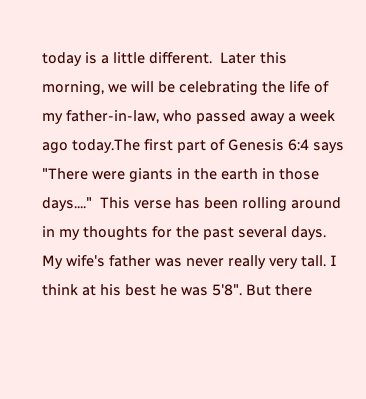today is a little different.  Later this morning, we will be celebrating the life of my father-in-law, who passed away a week ago today.The first part of Genesis 6:4 says "There were giants in the earth in those days...."  This verse has been rolling around in my thoughts for the past several days. My wife's father was never really very tall. I think at his best he was 5'8". But there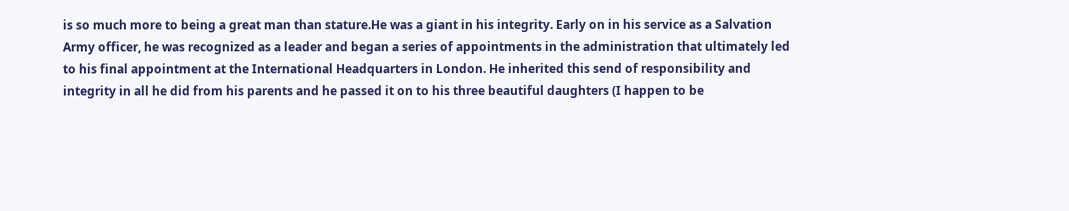is so much more to being a great man than stature.He was a giant in his integrity. Early on in his service as a Salvation Army officer, he was recognized as a leader and began a series of appointments in the administration that ultimately led to his final appointment at the International Headquarters in London. He inherited this send of responsibility and integrity in all he did from his parents and he passed it on to his three beautiful daughters (I happen to be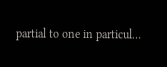partial to one in particul…